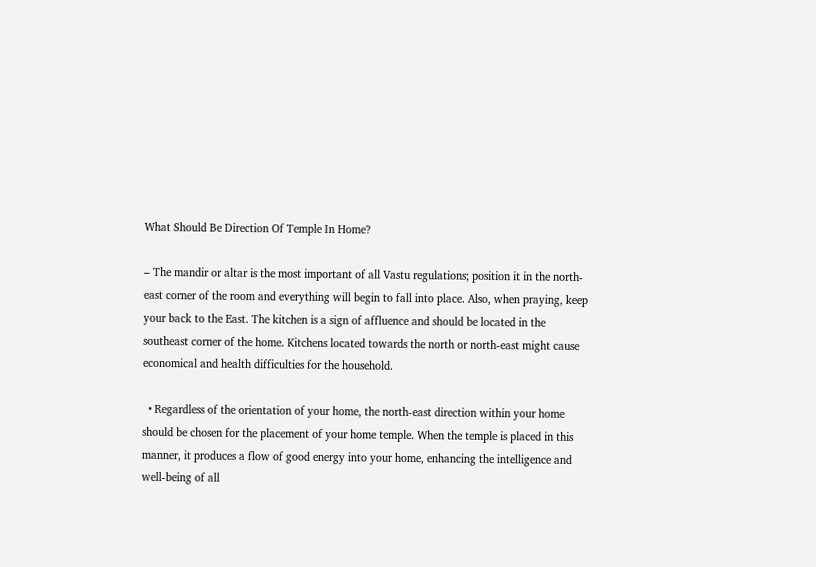What Should Be Direction Of Temple In Home?

– The mandir or altar is the most important of all Vastu regulations; position it in the north-east corner of the room and everything will begin to fall into place. Also, when praying, keep your back to the East. The kitchen is a sign of affluence and should be located in the southeast corner of the home. Kitchens located towards the north or north-east might cause economical and health difficulties for the household.

  • Regardless of the orientation of your home, the north-east direction within your home should be chosen for the placement of your home temple. When the temple is placed in this manner, it produces a flow of good energy into your home, enhancing the intelligence and well-being of all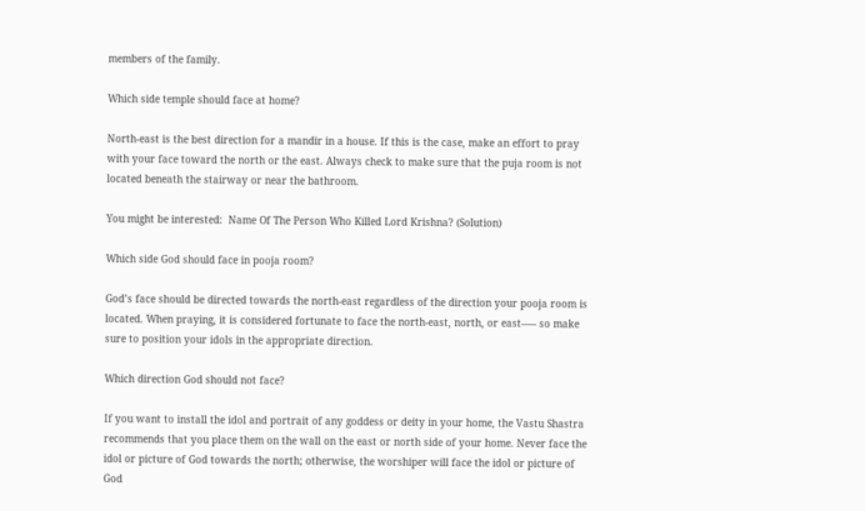members of the family.

Which side temple should face at home?

North-east is the best direction for a mandir in a house. If this is the case, make an effort to pray with your face toward the north or the east. Always check to make sure that the puja room is not located beneath the stairway or near the bathroom.

You might be interested:  Name Of The Person Who Killed Lord Krishna? (Solution)

Which side God should face in pooja room?

God’s face should be directed towards the north-east regardless of the direction your pooja room is located. When praying, it is considered fortunate to face the north-east, north, or east—– so make sure to position your idols in the appropriate direction.

Which direction God should not face?

If you want to install the idol and portrait of any goddess or deity in your home, the Vastu Shastra recommends that you place them on the wall on the east or north side of your home. Never face the idol or picture of God towards the north; otherwise, the worshiper will face the idol or picture of God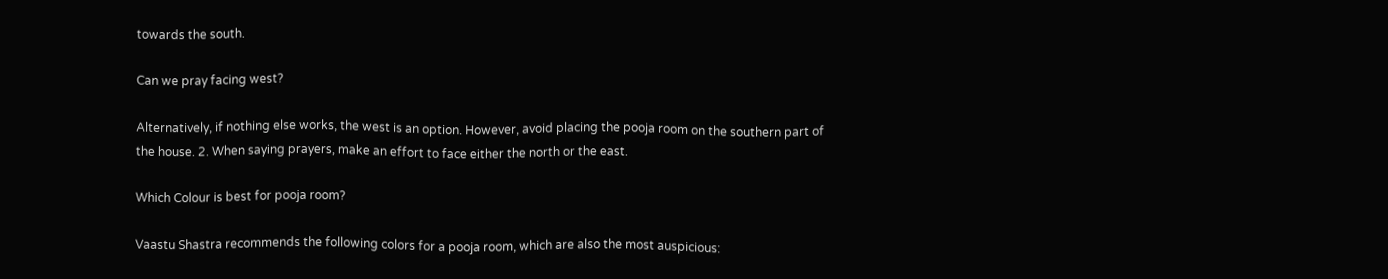towards the south.

Can we pray facing west?

Alternatively, if nothing else works, the west is an option. However, avoid placing the pooja room on the southern part of the house. 2. When saying prayers, make an effort to face either the north or the east.

Which Colour is best for pooja room?

Vaastu Shastra recommends the following colors for a pooja room, which are also the most auspicious: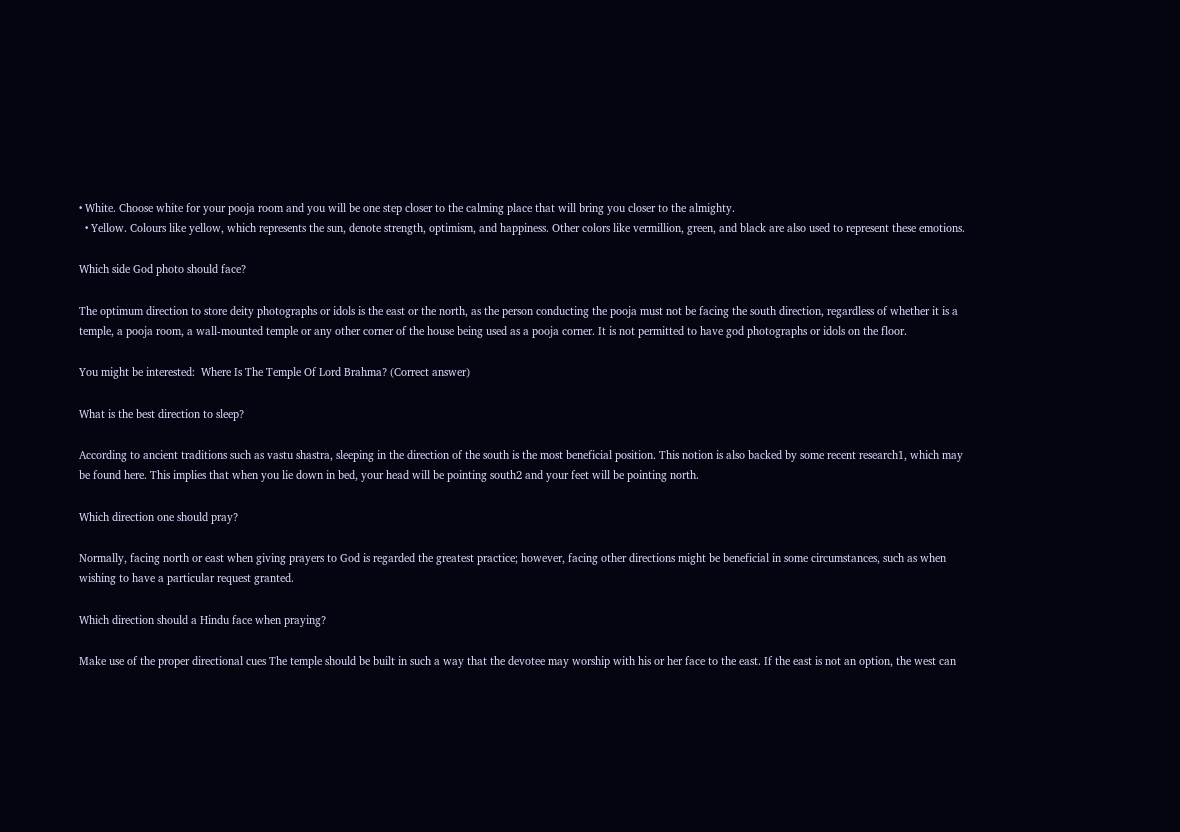• White. Choose white for your pooja room and you will be one step closer to the calming place that will bring you closer to the almighty.
  • Yellow. Colours like yellow, which represents the sun, denote strength, optimism, and happiness. Other colors like vermillion, green, and black are also used to represent these emotions.

Which side God photo should face?

The optimum direction to store deity photographs or idols is the east or the north, as the person conducting the pooja must not be facing the south direction, regardless of whether it is a temple, a pooja room, a wall-mounted temple or any other corner of the house being used as a pooja corner. It is not permitted to have god photographs or idols on the floor.

You might be interested:  Where Is The Temple Of Lord Brahma? (Correct answer)

What is the best direction to sleep?

According to ancient traditions such as vastu shastra, sleeping in the direction of the south is the most beneficial position. This notion is also backed by some recent research1, which may be found here. This implies that when you lie down in bed, your head will be pointing south2 and your feet will be pointing north.

Which direction one should pray?

Normally, facing north or east when giving prayers to God is regarded the greatest practice; however, facing other directions might be beneficial in some circumstances, such as when wishing to have a particular request granted.

Which direction should a Hindu face when praying?

Make use of the proper directional cues The temple should be built in such a way that the devotee may worship with his or her face to the east. If the east is not an option, the west can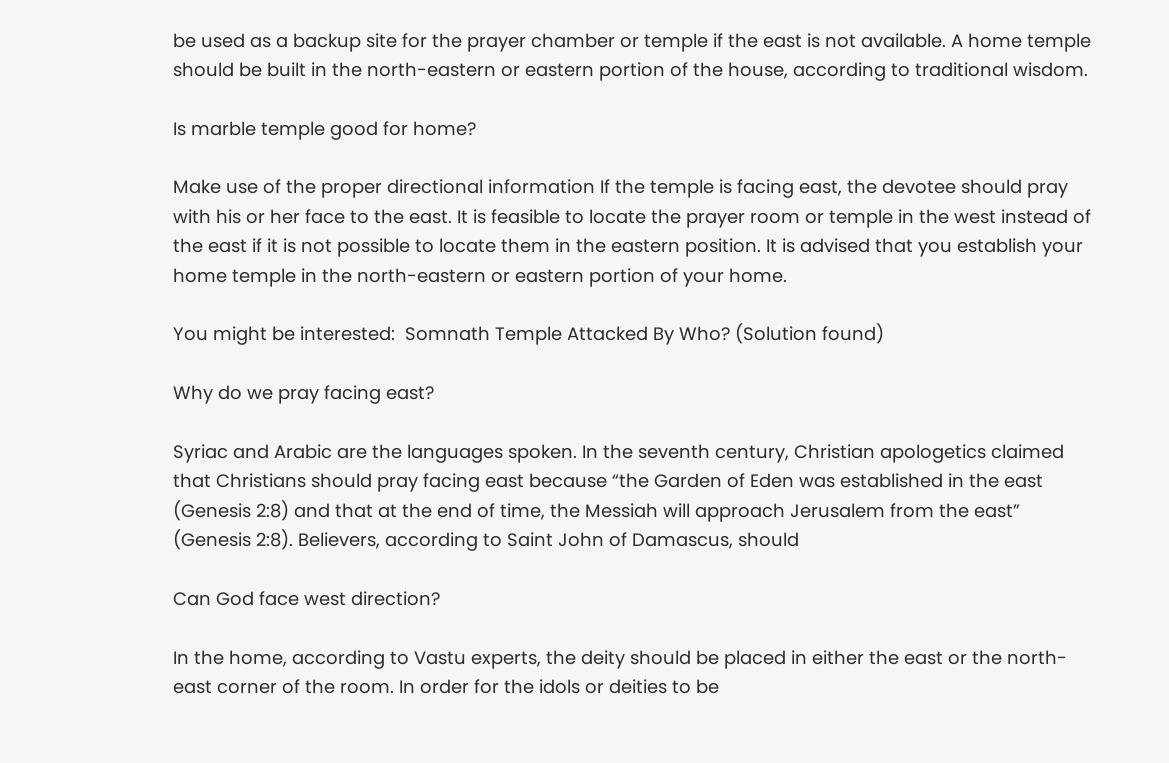be used as a backup site for the prayer chamber or temple if the east is not available. A home temple should be built in the north-eastern or eastern portion of the house, according to traditional wisdom.

Is marble temple good for home?

Make use of the proper directional information If the temple is facing east, the devotee should pray with his or her face to the east. It is feasible to locate the prayer room or temple in the west instead of the east if it is not possible to locate them in the eastern position. It is advised that you establish your home temple in the north-eastern or eastern portion of your home.

You might be interested:  Somnath Temple Attacked By Who? (Solution found)

Why do we pray facing east?

Syriac and Arabic are the languages spoken. In the seventh century, Christian apologetics claimed that Christians should pray facing east because “the Garden of Eden was established in the east (Genesis 2:8) and that at the end of time, the Messiah will approach Jerusalem from the east” (Genesis 2:8). Believers, according to Saint John of Damascus, should

Can God face west direction?

In the home, according to Vastu experts, the deity should be placed in either the east or the north-east corner of the room. In order for the idols or deities to be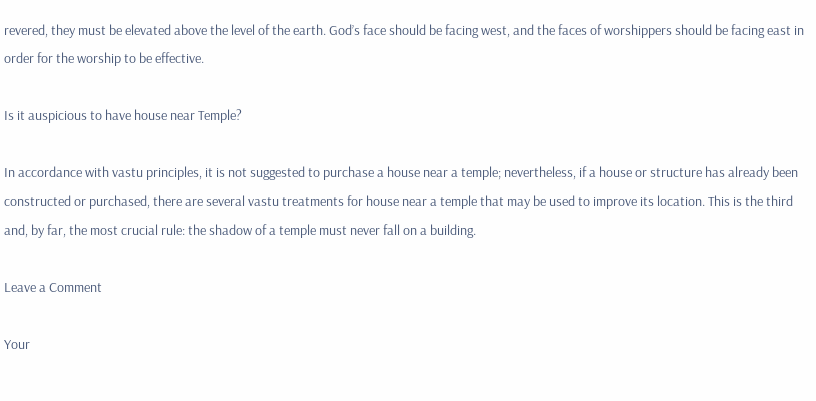revered, they must be elevated above the level of the earth. God’s face should be facing west, and the faces of worshippers should be facing east in order for the worship to be effective.

Is it auspicious to have house near Temple?

In accordance with vastu principles, it is not suggested to purchase a house near a temple; nevertheless, if a house or structure has already been constructed or purchased, there are several vastu treatments for house near a temple that may be used to improve its location. This is the third and, by far, the most crucial rule: the shadow of a temple must never fall on a building.

Leave a Comment

Your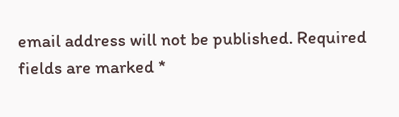email address will not be published. Required fields are marked *